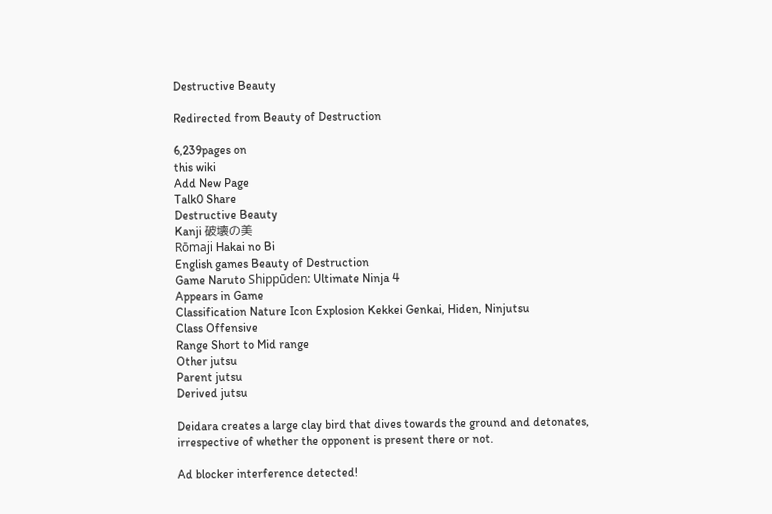Destructive Beauty

Redirected from Beauty of Destruction

6,239pages on
this wiki
Add New Page
Talk0 Share
Destructive Beauty
Kanji 破壊の美
Rōmaji Hakai no Bi
English games Beauty of Destruction
Game Naruto Shippūden: Ultimate Ninja 4
Appears in Game
Classification Nature Icon Explosion Kekkei Genkai, Hiden, Ninjutsu
Class Offensive
Range Short to Mid range
Other jutsu
Parent jutsu
Derived jutsu

Deidara creates a large clay bird that dives towards the ground and detonates, irrespective of whether the opponent is present there or not.

Ad blocker interference detected!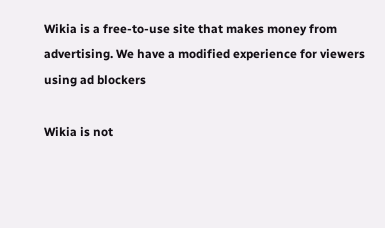Wikia is a free-to-use site that makes money from advertising. We have a modified experience for viewers using ad blockers

Wikia is not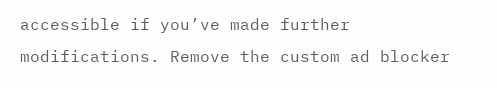accessible if you’ve made further modifications. Remove the custom ad blocker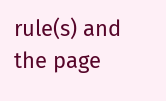rule(s) and the page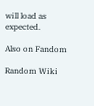will load as expected.

Also on Fandom

Random Wiki